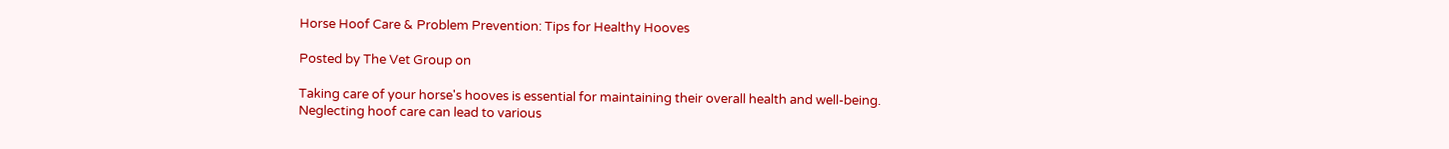Horse Hoof Care & Problem Prevention: Tips for Healthy Hooves

Posted by The Vet Group on

Taking care of your horse's hooves is essential for maintaining their overall health and well-being. Neglecting hoof care can lead to various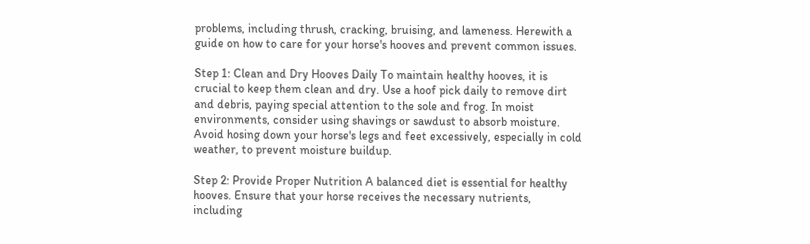problems, including thrush, cracking, bruising, and lameness. Herewith a guide on how to care for your horse's hooves and prevent common issues.

Step 1: Clean and Dry Hooves Daily To maintain healthy hooves, it is crucial to keep them clean and dry. Use a hoof pick daily to remove dirt and debris, paying special attention to the sole and frog. In moist environments, consider using shavings or sawdust to absorb moisture. Avoid hosing down your horse's legs and feet excessively, especially in cold weather, to prevent moisture buildup.

Step 2: Provide Proper Nutrition A balanced diet is essential for healthy hooves. Ensure that your horse receives the necessary nutrients, including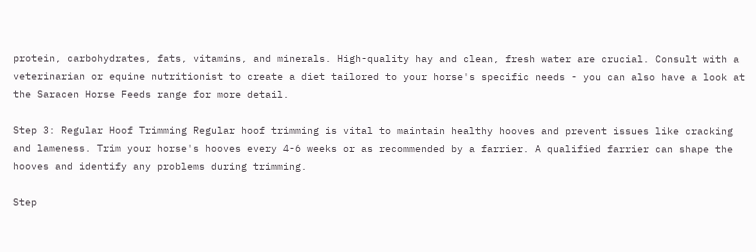protein, carbohydrates, fats, vitamins, and minerals. High-quality hay and clean, fresh water are crucial. Consult with a veterinarian or equine nutritionist to create a diet tailored to your horse's specific needs - you can also have a look at the Saracen Horse Feeds range for more detail.

Step 3: Regular Hoof Trimming Regular hoof trimming is vital to maintain healthy hooves and prevent issues like cracking and lameness. Trim your horse's hooves every 4-6 weeks or as recommended by a farrier. A qualified farrier can shape the hooves and identify any problems during trimming.

Step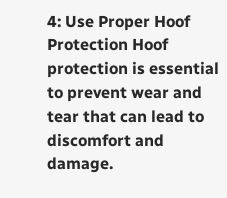4: Use Proper Hoof Protection Hoof protection is essential to prevent wear and tear that can lead to discomfort and damage.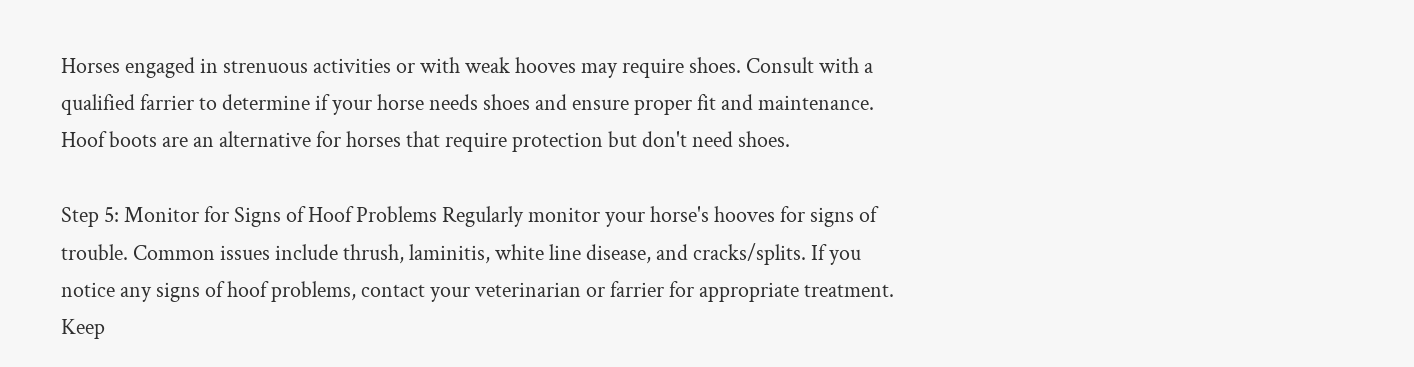Horses engaged in strenuous activities or with weak hooves may require shoes. Consult with a qualified farrier to determine if your horse needs shoes and ensure proper fit and maintenance. Hoof boots are an alternative for horses that require protection but don't need shoes.

Step 5: Monitor for Signs of Hoof Problems Regularly monitor your horse's hooves for signs of trouble. Common issues include thrush, laminitis, white line disease, and cracks/splits. If you notice any signs of hoof problems, contact your veterinarian or farrier for appropriate treatment. Keep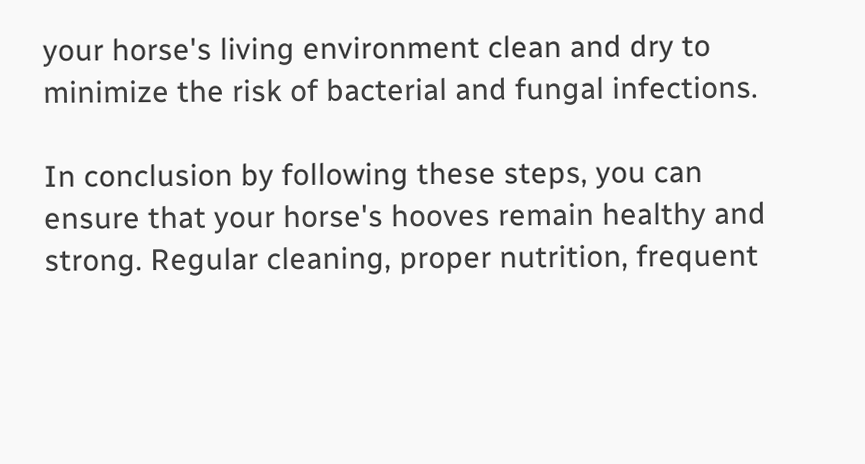your horse's living environment clean and dry to minimize the risk of bacterial and fungal infections.

In conclusion by following these steps, you can ensure that your horse's hooves remain healthy and strong. Regular cleaning, proper nutrition, frequent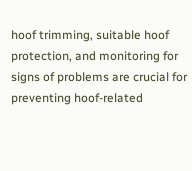hoof trimming, suitable hoof protection, and monitoring for signs of problems are crucial for preventing hoof-related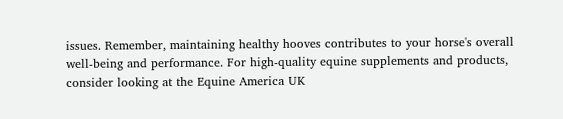issues. Remember, maintaining healthy hooves contributes to your horse's overall well-being and performance. For high-quality equine supplements and products, consider looking at the Equine America UK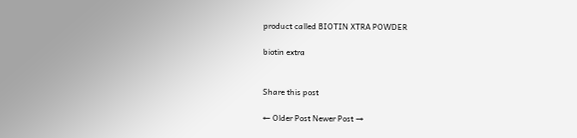product called BIOTIN XTRA POWDER

biotin extra


Share this post

← Older Post Newer Post →